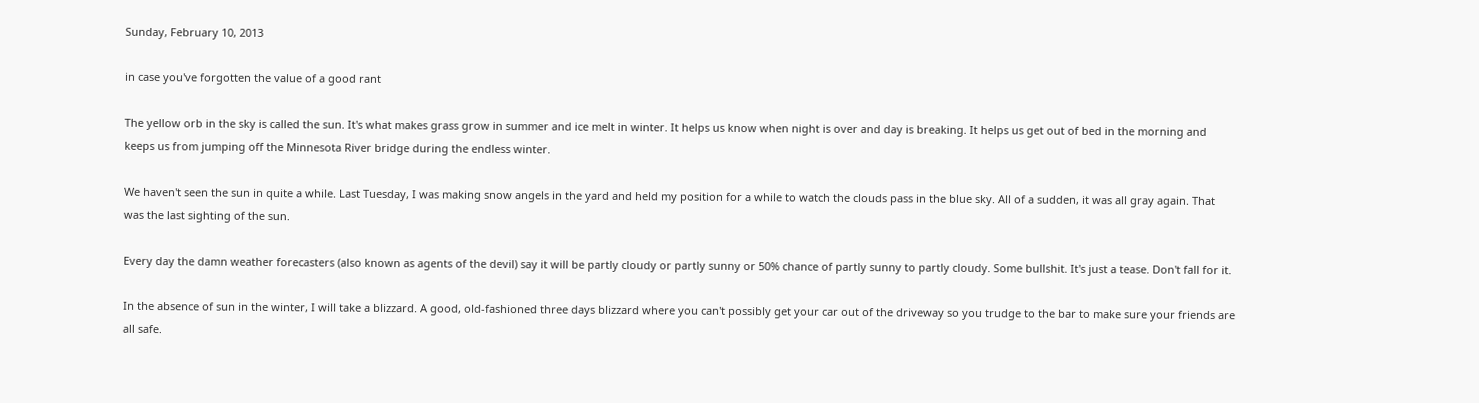Sunday, February 10, 2013

in case you've forgotten the value of a good rant

The yellow orb in the sky is called the sun. It's what makes grass grow in summer and ice melt in winter. It helps us know when night is over and day is breaking. It helps us get out of bed in the morning and keeps us from jumping off the Minnesota River bridge during the endless winter.

We haven't seen the sun in quite a while. Last Tuesday, I was making snow angels in the yard and held my position for a while to watch the clouds pass in the blue sky. All of a sudden, it was all gray again. That was the last sighting of the sun.

Every day the damn weather forecasters (also known as agents of the devil) say it will be partly cloudy or partly sunny or 50% chance of partly sunny to partly cloudy. Some bullshit. It's just a tease. Don't fall for it.

In the absence of sun in the winter, I will take a blizzard. A good, old-fashioned three days blizzard where you can't possibly get your car out of the driveway so you trudge to the bar to make sure your friends are all safe.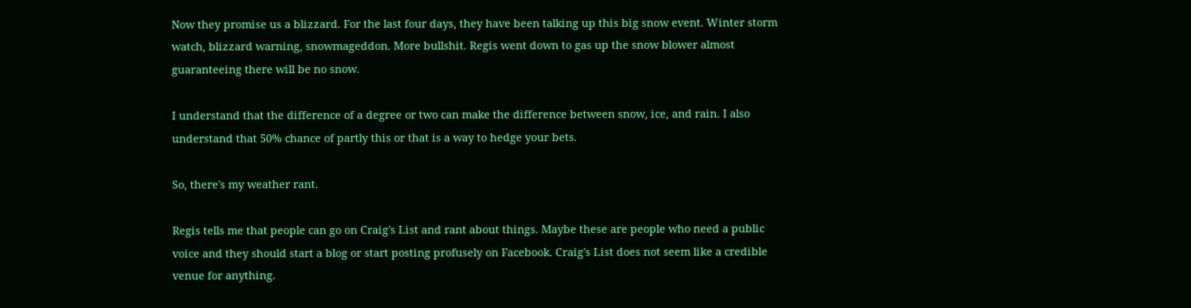Now they promise us a blizzard. For the last four days, they have been talking up this big snow event. Winter storm watch, blizzard warning, snowmageddon. More bullshit. Regis went down to gas up the snow blower almost guaranteeing there will be no snow.

I understand that the difference of a degree or two can make the difference between snow, ice, and rain. I also understand that 50% chance of partly this or that is a way to hedge your bets.

So, there's my weather rant.

Regis tells me that people can go on Craig's List and rant about things. Maybe these are people who need a public voice and they should start a blog or start posting profusely on Facebook. Craig's List does not seem like a credible venue for anything.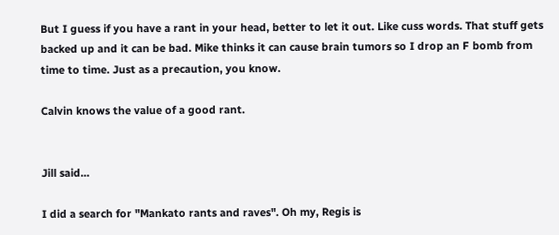But I guess if you have a rant in your head, better to let it out. Like cuss words. That stuff gets backed up and it can be bad. Mike thinks it can cause brain tumors so I drop an F bomb from time to time. Just as a precaution, you know.

Calvin knows the value of a good rant.


Jill said...

I did a search for "Mankato rants and raves". Oh my, Regis is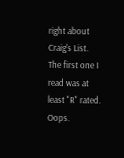right about Craig's List. The first one I read was at least "R" rated. Oops.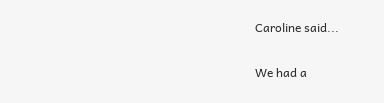Caroline said...

We had a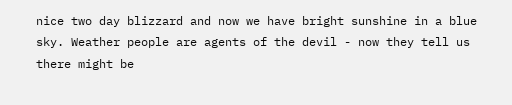nice two day blizzard and now we have bright sunshine in a blue sky. Weather people are agents of the devil - now they tell us there might be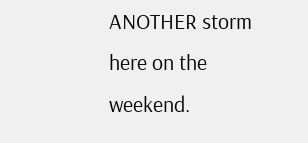ANOTHER storm here on the weekend.